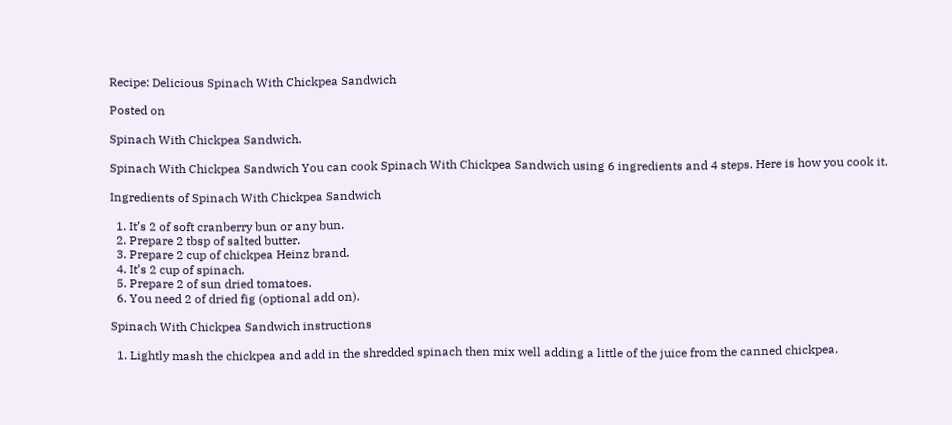Recipe: Delicious Spinach With Chickpea Sandwich

Posted on

Spinach With Chickpea Sandwich.

Spinach With Chickpea Sandwich You can cook Spinach With Chickpea Sandwich using 6 ingredients and 4 steps. Here is how you cook it.

Ingredients of Spinach With Chickpea Sandwich

  1. It’s 2 of soft cranberry bun or any bun.
  2. Prepare 2 tbsp of salted butter.
  3. Prepare 2 cup of chickpea Heinz brand.
  4. It’s 2 cup of spinach.
  5. Prepare 2 of sun dried tomatoes.
  6. You need 2 of dried fig (optional add on).

Spinach With Chickpea Sandwich instructions

  1. Lightly mash the chickpea and add in the shredded spinach then mix well adding a little of the juice from the canned chickpea.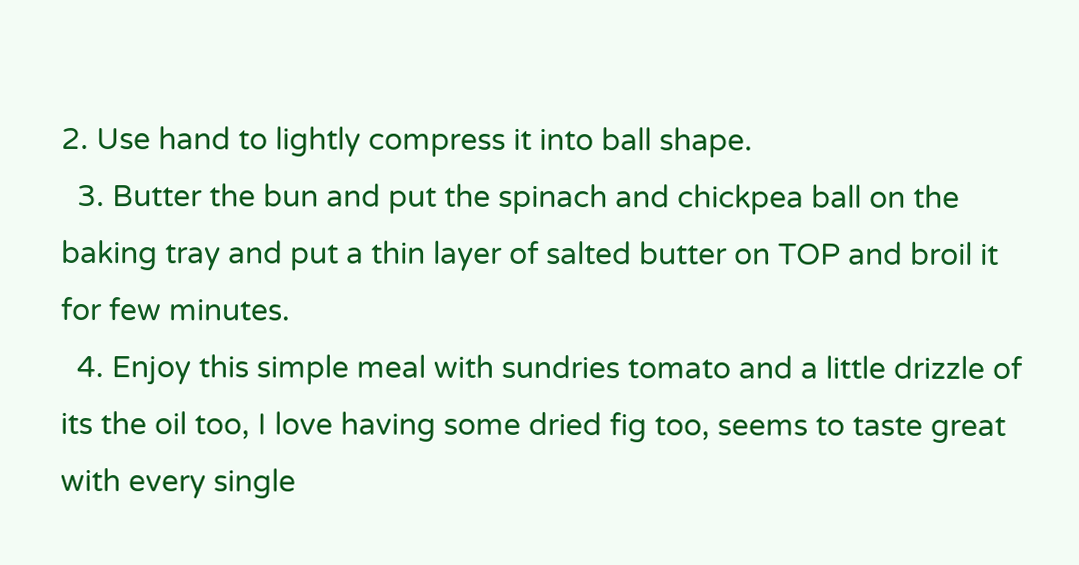2. Use hand to lightly compress it into ball shape.
  3. Butter the bun and put the spinach and chickpea ball on the baking tray and put a thin layer of salted butter on TOP and broil it for few minutes.
  4. Enjoy this simple meal with sundries tomato and a little drizzle of its the oil too, I love having some dried fig too, seems to taste great with every single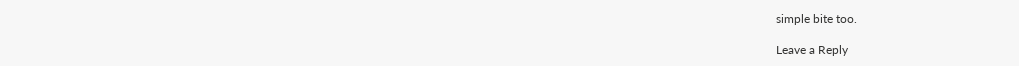simple bite too.

Leave a Reply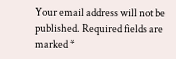Your email address will not be published. Required fields are marked *